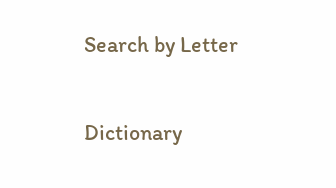Search by Letter

Dictionary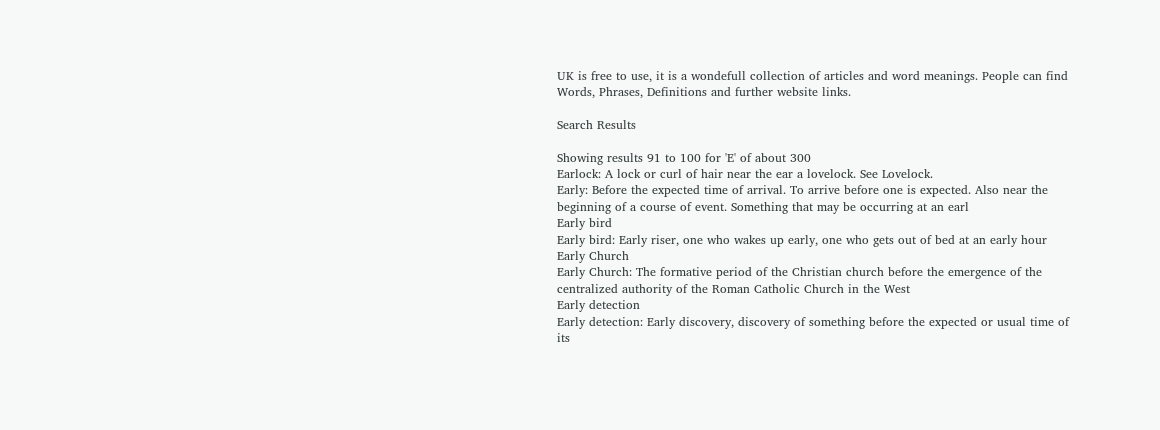UK is free to use, it is a wondefull collection of articles and word meanings. People can find Words, Phrases, Definitions and further website links.

Search Results

Showing results 91 to 100 for 'E' of about 300
Earlock: A lock or curl of hair near the ear a lovelock. See Lovelock.
Early: Before the expected time of arrival. To arrive before one is expected. Also near the beginning of a course of event. Something that may be occurring at an earl
Early bird
Early bird: Early riser, one who wakes up early, one who gets out of bed at an early hour
Early Church
Early Church: The formative period of the Christian church before the emergence of the centralized authority of the Roman Catholic Church in the West
Early detection
Early detection: Early discovery, discovery of something before the expected or usual time of its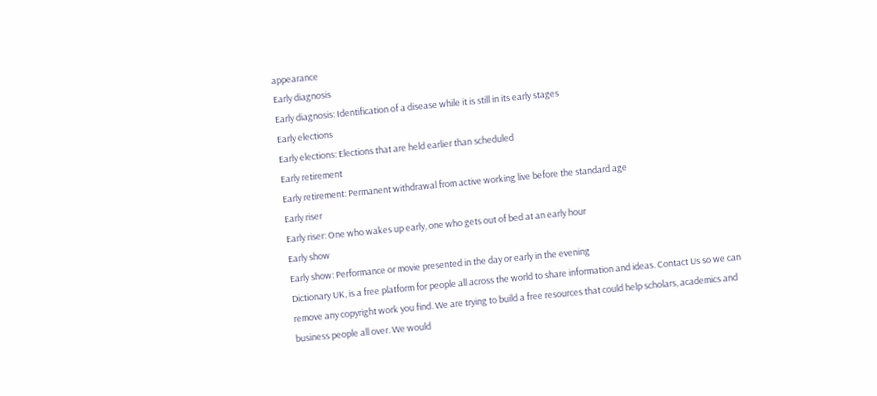appearance
Early diagnosis
Early diagnosis: Identification of a disease while it is still in its early stages
Early elections
Early elections: Elections that are held earlier than scheduled
Early retirement
Early retirement: Permanent withdrawal from active working live before the standard age
Early riser
Early riser: One who wakes up early, one who gets out of bed at an early hour
Early show
Early show: Performance or movie presented in the day or early in the evening
Dictionary UK, is a free platform for people all across the world to share information and ideas. Contact Us so we can remove any copyright work you find. We are trying to build a free resources that could help scholars, academics and business people all over. We would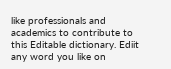like professionals and academics to contribute to this Editable dictionary. Ediit any word you like on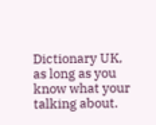Dictionary UK, as long as you know what your talking about.